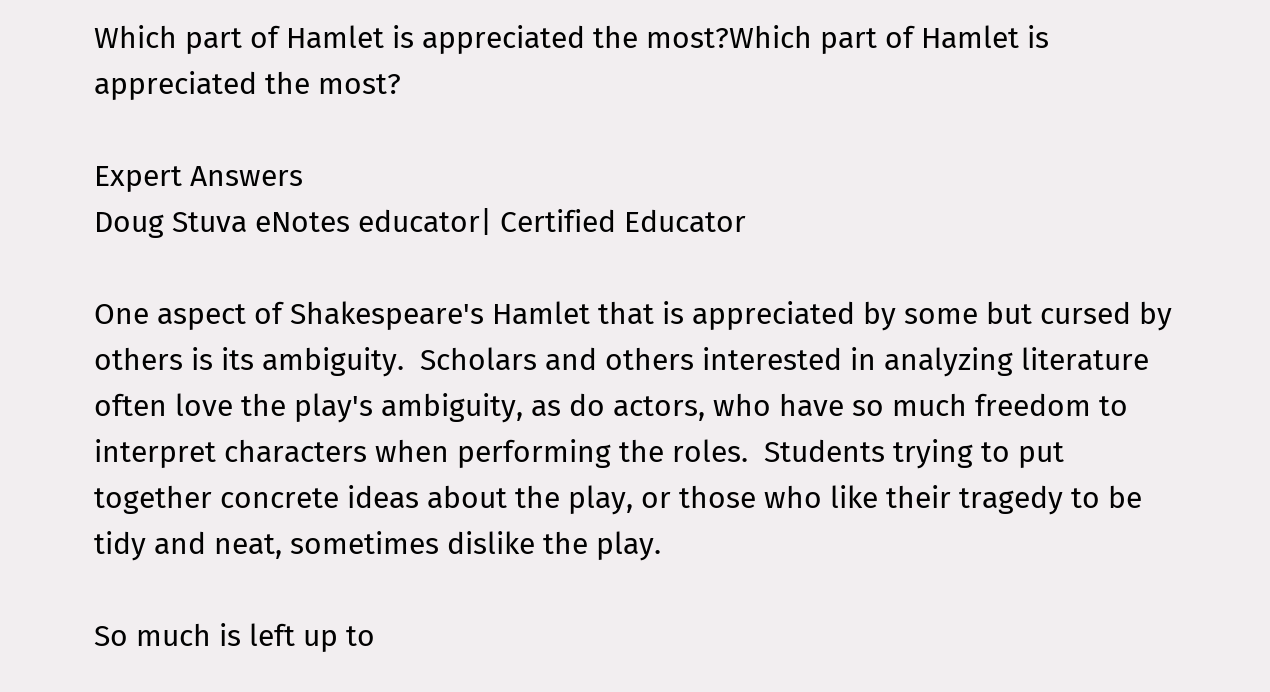Which part of Hamlet is appreciated the most?Which part of Hamlet is appreciated the most?

Expert Answers
Doug Stuva eNotes educator| Certified Educator

One aspect of Shakespeare's Hamlet that is appreciated by some but cursed by others is its ambiguity.  Scholars and others interested in analyzing literature often love the play's ambiguity, as do actors, who have so much freedom to interpret characters when performing the roles.  Students trying to put together concrete ideas about the play, or those who like their tragedy to be tidy and neat, sometimes dislike the play.

So much is left up to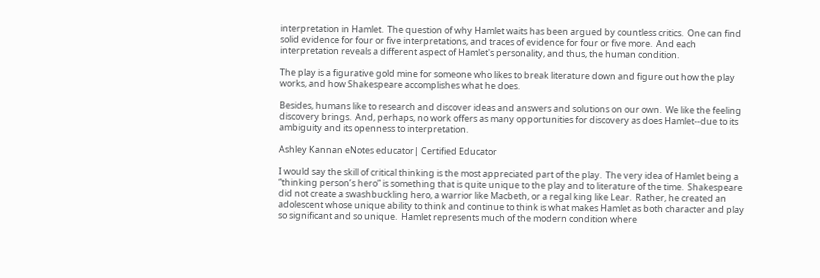interpretation in Hamlet.  The question of why Hamlet waits has been argued by countless critics.  One can find solid evidence for four or five interpretations, and traces of evidence for four or five more.  And each interpretation reveals a different aspect of Hamlet's personality, and thus, the human condition.

The play is a figurative gold mine for someone who likes to break literature down and figure out how the play works, and how Shakespeare accomplishes what he does.

Besides, humans like to research and discover ideas and answers and solutions on our own.  We like the feeling discovery brings.  And, perhaps, no work offers as many opportunities for discovery as does Hamlet--due to its ambiguity and its openness to interpretation.

Ashley Kannan eNotes educator| Certified Educator

I would say the skill of critical thinking is the most appreciated part of the play.  The very idea of Hamlet being a “thinking person’s hero” is something that is quite unique to the play and to literature of the time.  Shakespeare did not create a swashbuckling hero, a warrior like Macbeth, or a regal king like Lear.  Rather, he created an adolescent whose unique ability to think and continue to think is what makes Hamlet as both character and play so significant and so unique.  Hamlet represents much of the modern condition where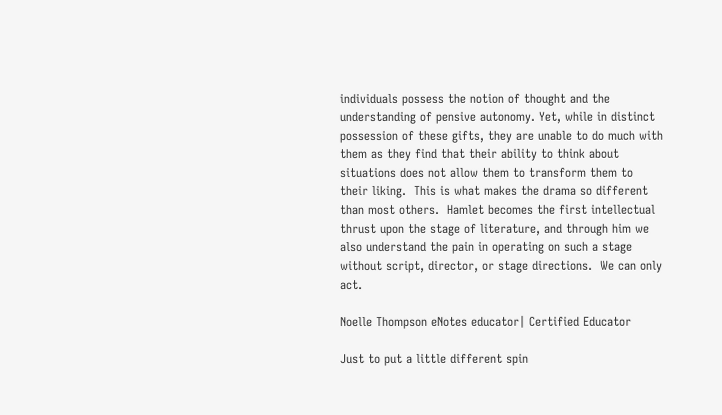individuals possess the notion of thought and the understanding of pensive autonomy. Yet, while in distinct possession of these gifts, they are unable to do much with them as they find that their ability to think about situations does not allow them to transform them to their liking.  This is what makes the drama so different than most others.  Hamlet becomes the first intellectual thrust upon the stage of literature, and through him we also understand the pain in operating on such a stage without script, director, or stage directions.  We can only act.

Noelle Thompson eNotes educator| Certified Educator

Just to put a little different spin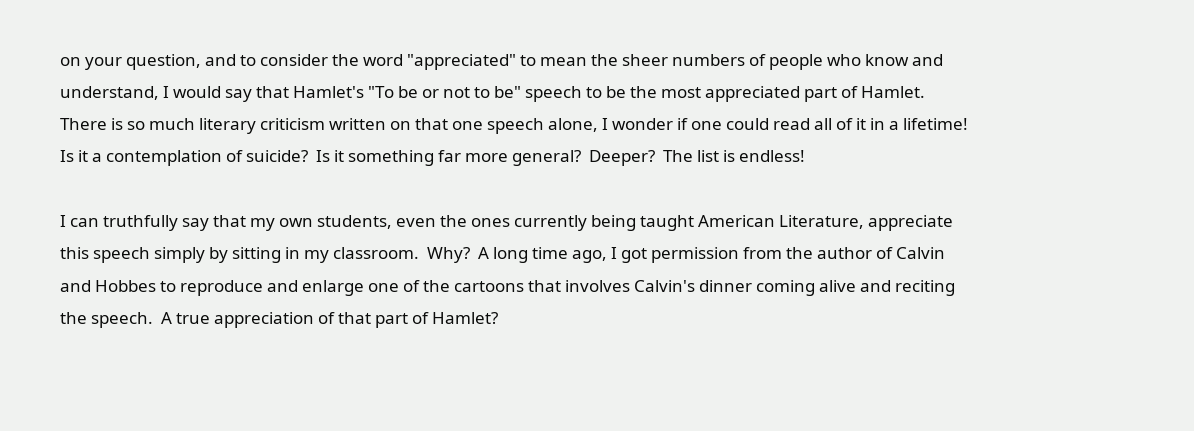on your question, and to consider the word "appreciated" to mean the sheer numbers of people who know and understand, I would say that Hamlet's "To be or not to be" speech to be the most appreciated part of Hamlet.  There is so much literary criticism written on that one speech alone, I wonder if one could read all of it in a lifetime!  Is it a contemplation of suicide?  Is it something far more general?  Deeper?  The list is endless!

I can truthfully say that my own students, even the ones currently being taught American Literature, appreciate this speech simply by sitting in my classroom.  Why?  A long time ago, I got permission from the author of Calvin and Hobbes to reproduce and enlarge one of the cartoons that involves Calvin's dinner coming alive and reciting the speech.  A true appreciation of that part of Hamlet?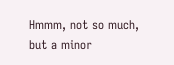Hmmm, not so much, but a minor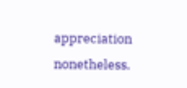appreciation nonetheless.